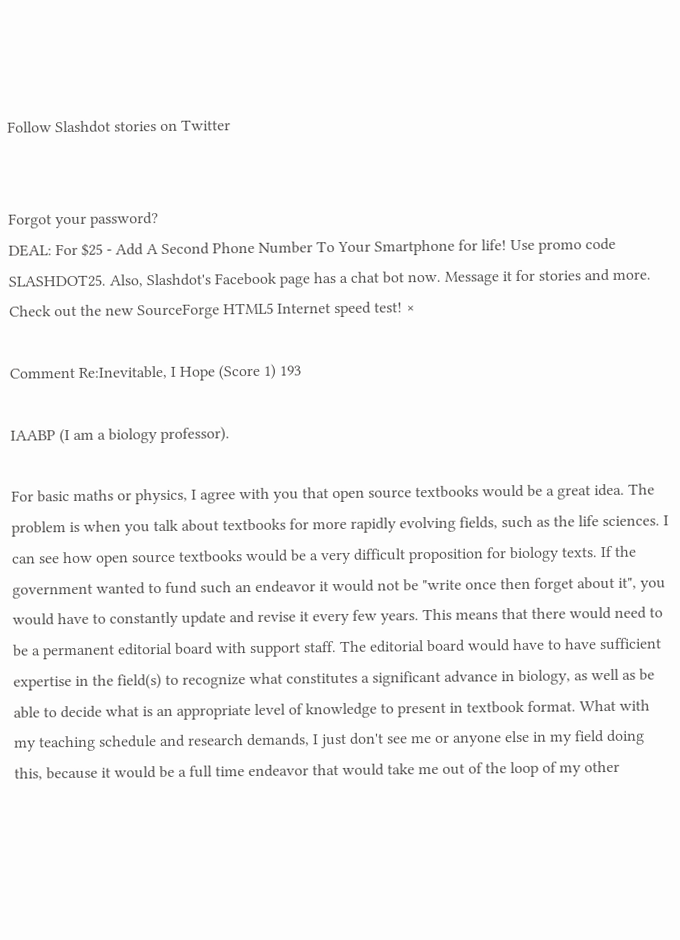Follow Slashdot stories on Twitter


Forgot your password?
DEAL: For $25 - Add A Second Phone Number To Your Smartphone for life! Use promo code SLASHDOT25. Also, Slashdot's Facebook page has a chat bot now. Message it for stories and more. Check out the new SourceForge HTML5 Internet speed test! ×

Comment Re:Inevitable, I Hope (Score 1) 193

IAABP (I am a biology professor).

For basic maths or physics, I agree with you that open source textbooks would be a great idea. The problem is when you talk about textbooks for more rapidly evolving fields, such as the life sciences. I can see how open source textbooks would be a very difficult proposition for biology texts. If the government wanted to fund such an endeavor it would not be "write once then forget about it", you would have to constantly update and revise it every few years. This means that there would need to be a permanent editorial board with support staff. The editorial board would have to have sufficient expertise in the field(s) to recognize what constitutes a significant advance in biology, as well as be able to decide what is an appropriate level of knowledge to present in textbook format. What with my teaching schedule and research demands, I just don't see me or anyone else in my field doing this, because it would be a full time endeavor that would take me out of the loop of my other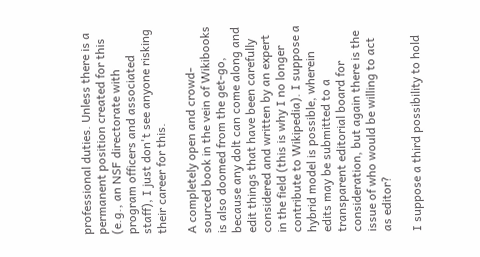professional duties. Unless there is a permanent position created for this (e.g., an NSF directorate with program officers and associated staff), I just don't see anyone risking their career for this.

A completely open and crowd-sourced book in the vein of Wikibooks is also doomed from the get-go, because any dolt can come along and edit things that have been carefully considered and written by an expert in the field (this is why I no longer contribute to Wikipedia). I suppose a hybrid model is possible, wherein edits may be submitted to a transparent editorial board for consideration, but again there is the issue of who would be willing to act as editor?

I suppose a third possibility to hold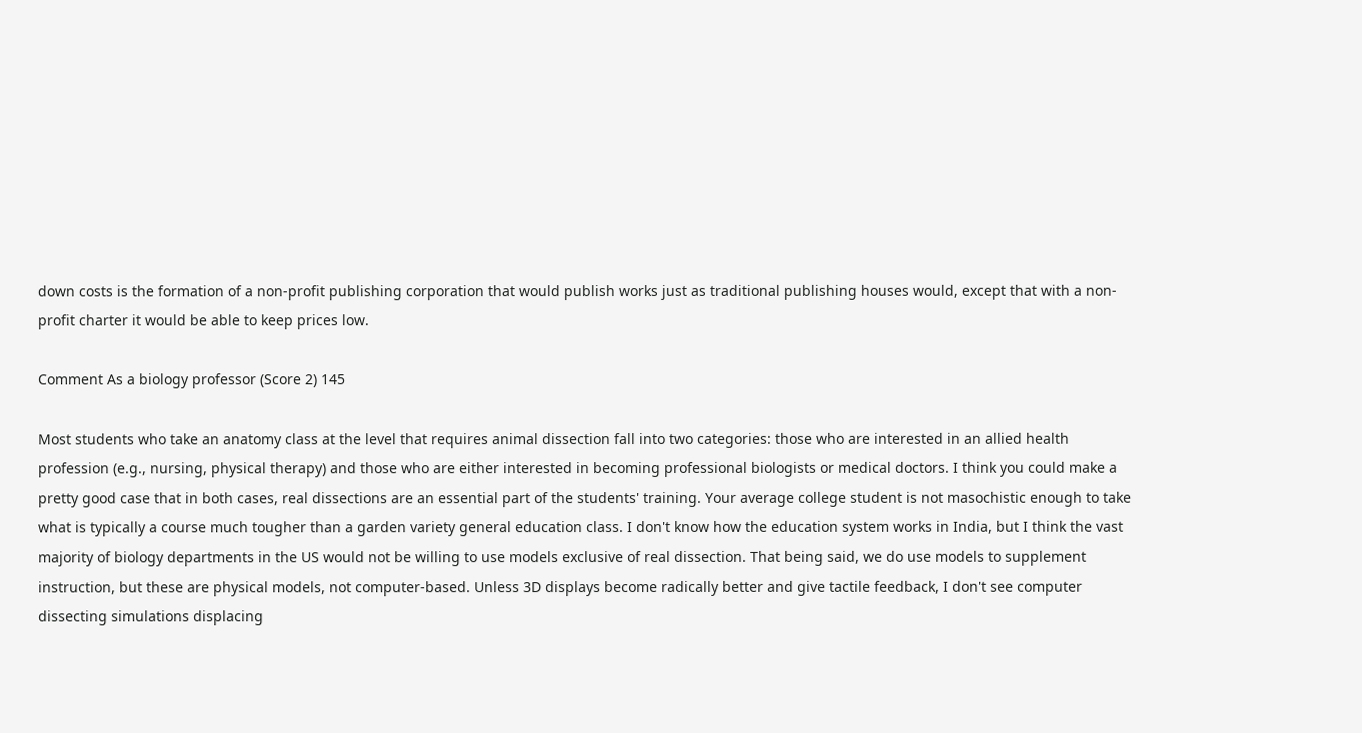down costs is the formation of a non-profit publishing corporation that would publish works just as traditional publishing houses would, except that with a non-profit charter it would be able to keep prices low.

Comment As a biology professor (Score 2) 145

Most students who take an anatomy class at the level that requires animal dissection fall into two categories: those who are interested in an allied health profession (e.g., nursing, physical therapy) and those who are either interested in becoming professional biologists or medical doctors. I think you could make a pretty good case that in both cases, real dissections are an essential part of the students' training. Your average college student is not masochistic enough to take what is typically a course much tougher than a garden variety general education class. I don't know how the education system works in India, but I think the vast majority of biology departments in the US would not be willing to use models exclusive of real dissection. That being said, we do use models to supplement instruction, but these are physical models, not computer-based. Unless 3D displays become radically better and give tactile feedback, I don't see computer dissecting simulations displacing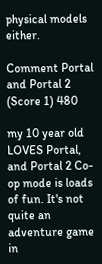physical models either.

Comment Portal and Portal 2 (Score 1) 480

my 10 year old LOVES Portal, and Portal 2 Co-op mode is loads of fun. It's not quite an adventure game in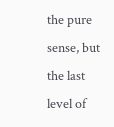the pure sense, but the last level of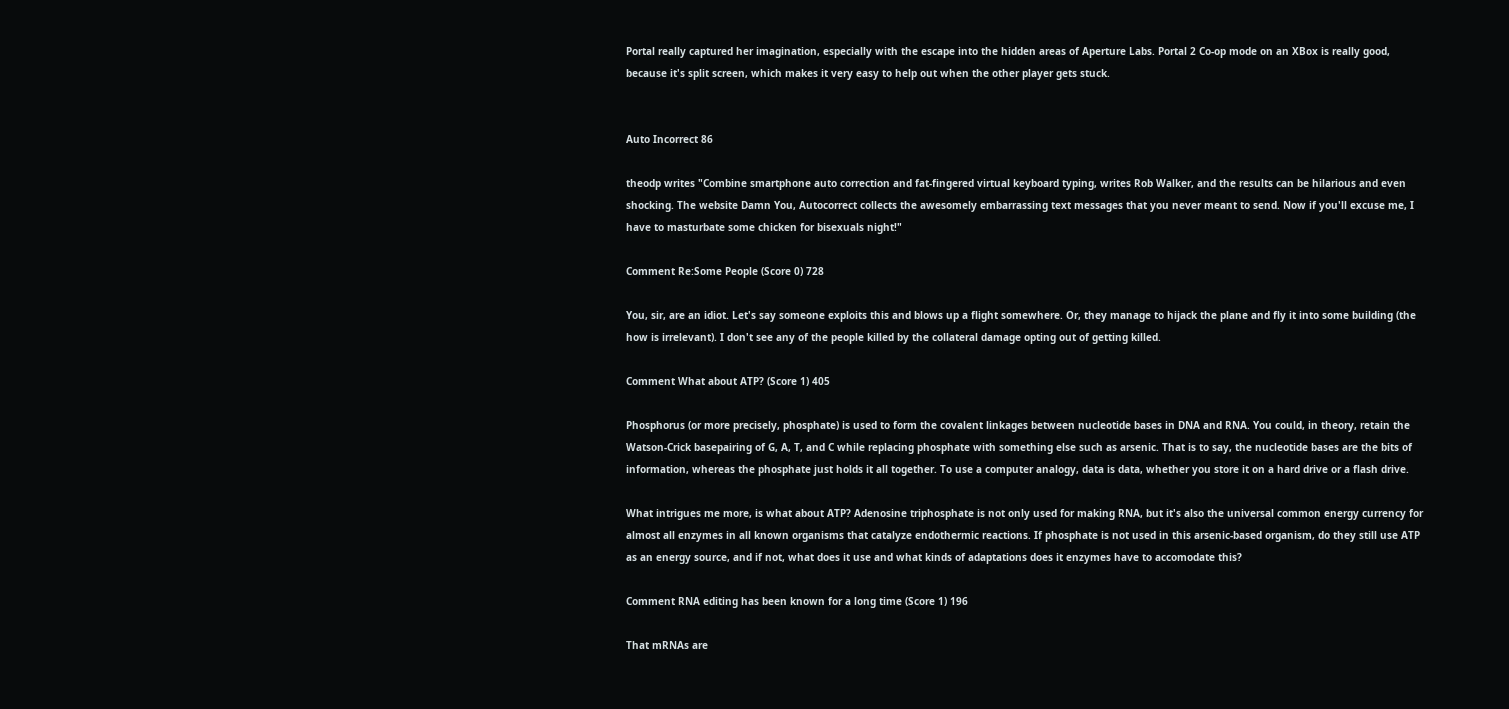Portal really captured her imagination, especially with the escape into the hidden areas of Aperture Labs. Portal 2 Co-op mode on an XBox is really good, because it's split screen, which makes it very easy to help out when the other player gets stuck.


Auto Incorrect 86

theodp writes "Combine smartphone auto correction and fat-fingered virtual keyboard typing, writes Rob Walker, and the results can be hilarious and even shocking. The website Damn You, Autocorrect collects the awesomely embarrassing text messages that you never meant to send. Now if you'll excuse me, I have to masturbate some chicken for bisexuals night!"

Comment Re:Some People (Score 0) 728

You, sir, are an idiot. Let's say someone exploits this and blows up a flight somewhere. Or, they manage to hijack the plane and fly it into some building (the how is irrelevant). I don't see any of the people killed by the collateral damage opting out of getting killed.

Comment What about ATP? (Score 1) 405

Phosphorus (or more precisely, phosphate) is used to form the covalent linkages between nucleotide bases in DNA and RNA. You could, in theory, retain the Watson-Crick basepairing of G, A, T, and C while replacing phosphate with something else such as arsenic. That is to say, the nucleotide bases are the bits of information, whereas the phosphate just holds it all together. To use a computer analogy, data is data, whether you store it on a hard drive or a flash drive.

What intrigues me more, is what about ATP? Adenosine triphosphate is not only used for making RNA, but it's also the universal common energy currency for almost all enzymes in all known organisms that catalyze endothermic reactions. If phosphate is not used in this arsenic-based organism, do they still use ATP as an energy source, and if not, what does it use and what kinds of adaptations does it enzymes have to accomodate this?

Comment RNA editing has been known for a long time (Score 1) 196

That mRNAs are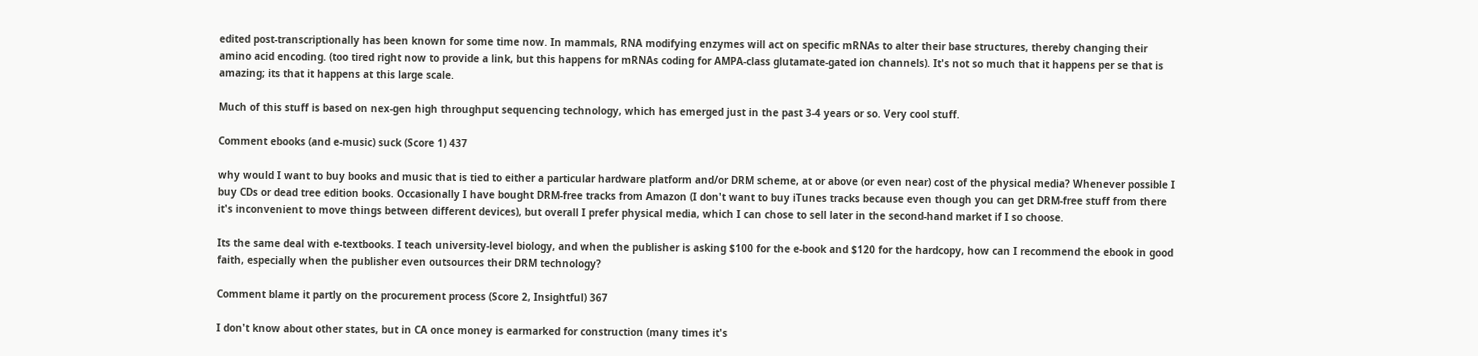edited post-transcriptionally has been known for some time now. In mammals, RNA modifying enzymes will act on specific mRNAs to alter their base structures, thereby changing their amino acid encoding. (too tired right now to provide a link, but this happens for mRNAs coding for AMPA-class glutamate-gated ion channels). It's not so much that it happens per se that is amazing; its that it happens at this large scale.

Much of this stuff is based on nex-gen high throughput sequencing technology, which has emerged just in the past 3-4 years or so. Very cool stuff.

Comment ebooks (and e-music) suck (Score 1) 437

why would I want to buy books and music that is tied to either a particular hardware platform and/or DRM scheme, at or above (or even near) cost of the physical media? Whenever possible I buy CDs or dead tree edition books. Occasionally I have bought DRM-free tracks from Amazon (I don't want to buy iTunes tracks because even though you can get DRM-free stuff from there it's inconvenient to move things between different devices), but overall I prefer physical media, which I can chose to sell later in the second-hand market if I so choose.

Its the same deal with e-textbooks. I teach university-level biology, and when the publisher is asking $100 for the e-book and $120 for the hardcopy, how can I recommend the ebook in good faith, especially when the publisher even outsources their DRM technology?

Comment blame it partly on the procurement process (Score 2, Insightful) 367

I don't know about other states, but in CA once money is earmarked for construction (many times it's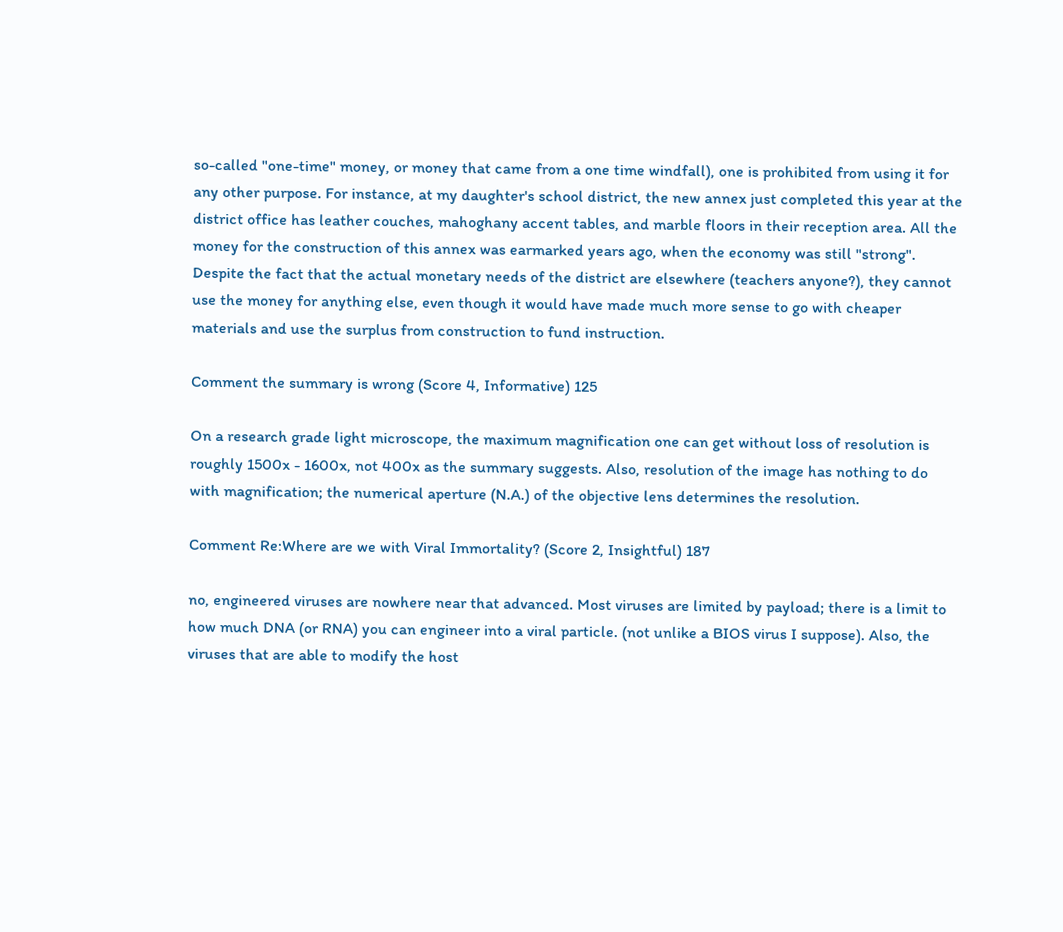so-called "one-time" money, or money that came from a one time windfall), one is prohibited from using it for any other purpose. For instance, at my daughter's school district, the new annex just completed this year at the district office has leather couches, mahoghany accent tables, and marble floors in their reception area. All the money for the construction of this annex was earmarked years ago, when the economy was still "strong". Despite the fact that the actual monetary needs of the district are elsewhere (teachers anyone?), they cannot use the money for anything else, even though it would have made much more sense to go with cheaper materials and use the surplus from construction to fund instruction.

Comment the summary is wrong (Score 4, Informative) 125

On a research grade light microscope, the maximum magnification one can get without loss of resolution is roughly 1500x - 1600x, not 400x as the summary suggests. Also, resolution of the image has nothing to do with magnification; the numerical aperture (N.A.) of the objective lens determines the resolution.

Comment Re:Where are we with Viral Immortality? (Score 2, Insightful) 187

no, engineered viruses are nowhere near that advanced. Most viruses are limited by payload; there is a limit to how much DNA (or RNA) you can engineer into a viral particle. (not unlike a BIOS virus I suppose). Also, the viruses that are able to modify the host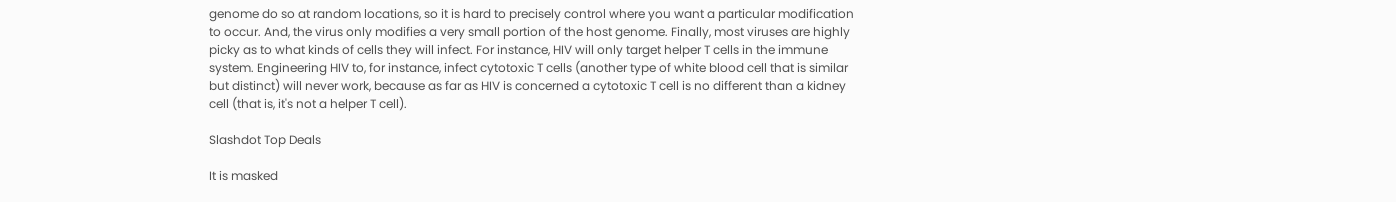genome do so at random locations, so it is hard to precisely control where you want a particular modification to occur. And, the virus only modifies a very small portion of the host genome. Finally, most viruses are highly picky as to what kinds of cells they will infect. For instance, HIV will only target helper T cells in the immune system. Engineering HIV to, for instance, infect cytotoxic T cells (another type of white blood cell that is similar but distinct) will never work, because as far as HIV is concerned a cytotoxic T cell is no different than a kidney cell (that is, it's not a helper T cell).

Slashdot Top Deals

It is masked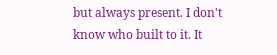but always present. I don't know who built to it. It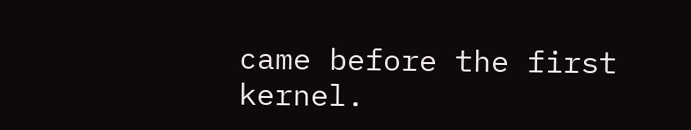came before the first kernel.